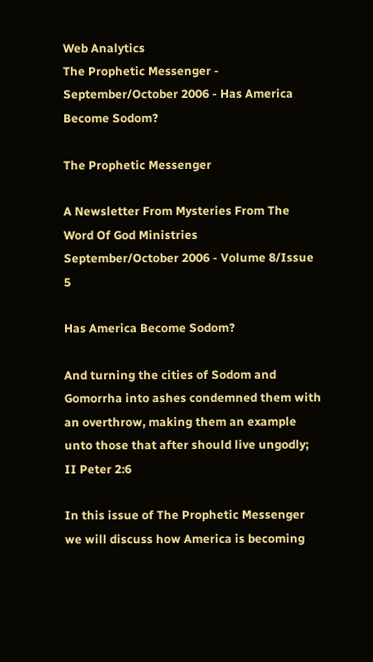Web Analytics
The Prophetic Messenger - September/October 2006 - Has America Become Sodom?

The Prophetic Messenger

A Newsletter From Mysteries From The Word Of God Ministries
September/October 2006 - Volume 8/Issue 5

Has America Become Sodom?

And turning the cities of Sodom and Gomorrha into ashes condemned them with an overthrow, making them an example unto those that after should live ungodly; II Peter 2:6

In this issue of The Prophetic Messenger we will discuss how America is becoming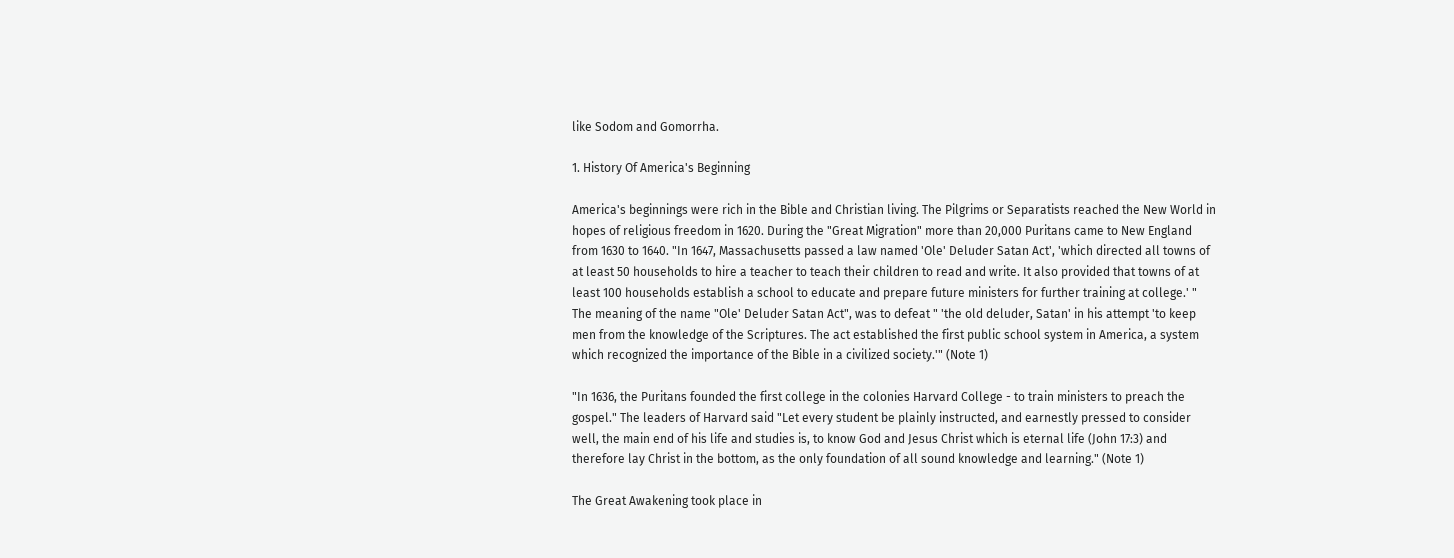like Sodom and Gomorrha.

1. History Of America's Beginning

America's beginnings were rich in the Bible and Christian living. The Pilgrims or Separatists reached the New World in hopes of religious freedom in 1620. During the "Great Migration" more than 20,000 Puritans came to New England from 1630 to 1640. "In 1647, Massachusetts passed a law named 'Ole' Deluder Satan Act', 'which directed all towns of at least 50 households to hire a teacher to teach their children to read and write. It also provided that towns of at least 100 households establish a school to educate and prepare future ministers for further training at college.' " The meaning of the name "Ole' Deluder Satan Act", was to defeat " 'the old deluder, Satan' in his attempt 'to keep men from the knowledge of the Scriptures. The act established the first public school system in America, a system which recognized the importance of the Bible in a civilized society.'" (Note 1)

"In 1636, the Puritans founded the first college in the colonies Harvard College - to train ministers to preach the gospel." The leaders of Harvard said "Let every student be plainly instructed, and earnestly pressed to consider well, the main end of his life and studies is, to know God and Jesus Christ which is eternal life (John 17:3) and therefore lay Christ in the bottom, as the only foundation of all sound knowledge and learning." (Note 1)

The Great Awakening took place in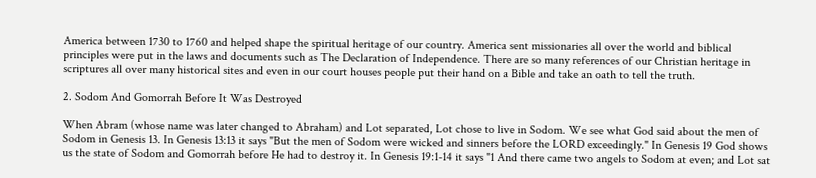America between 1730 to 1760 and helped shape the spiritual heritage of our country. America sent missionaries all over the world and biblical principles were put in the laws and documents such as The Declaration of Independence. There are so many references of our Christian heritage in scriptures all over many historical sites and even in our court houses people put their hand on a Bible and take an oath to tell the truth.

2. Sodom And Gomorrah Before It Was Destroyed

When Abram (whose name was later changed to Abraham) and Lot separated, Lot chose to live in Sodom. We see what God said about the men of Sodom in Genesis 13. In Genesis 13:13 it says "But the men of Sodom were wicked and sinners before the LORD exceedingly." In Genesis 19 God shows us the state of Sodom and Gomorrah before He had to destroy it. In Genesis 19:1-14 it says "1 And there came two angels to Sodom at even; and Lot sat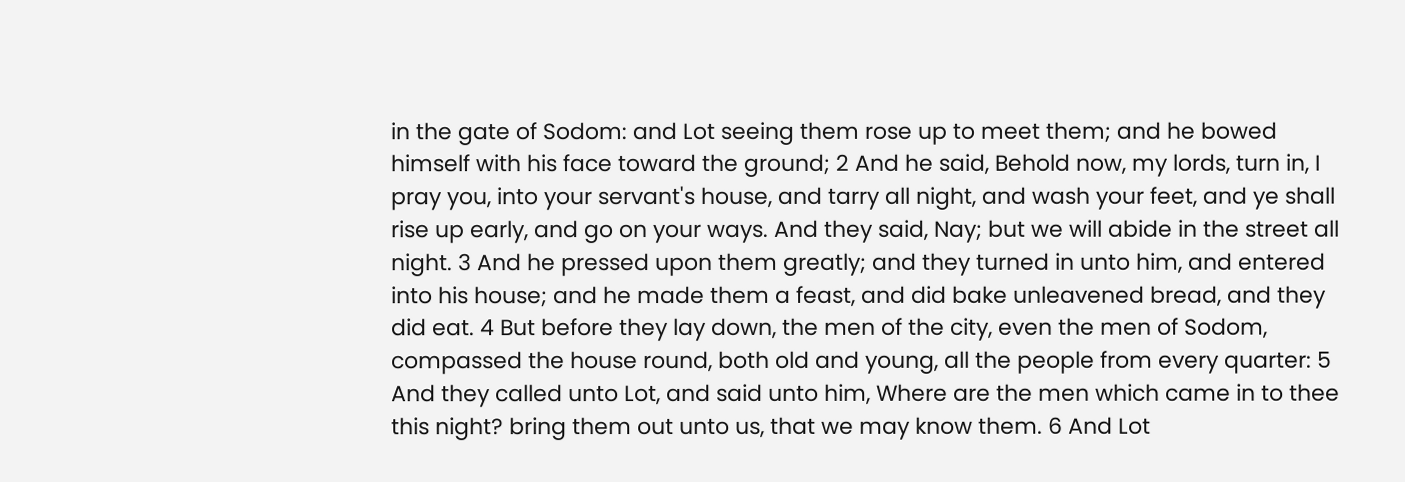in the gate of Sodom: and Lot seeing them rose up to meet them; and he bowed himself with his face toward the ground; 2 And he said, Behold now, my lords, turn in, I pray you, into your servant's house, and tarry all night, and wash your feet, and ye shall rise up early, and go on your ways. And they said, Nay; but we will abide in the street all night. 3 And he pressed upon them greatly; and they turned in unto him, and entered into his house; and he made them a feast, and did bake unleavened bread, and they did eat. 4 But before they lay down, the men of the city, even the men of Sodom, compassed the house round, both old and young, all the people from every quarter: 5 And they called unto Lot, and said unto him, Where are the men which came in to thee this night? bring them out unto us, that we may know them. 6 And Lot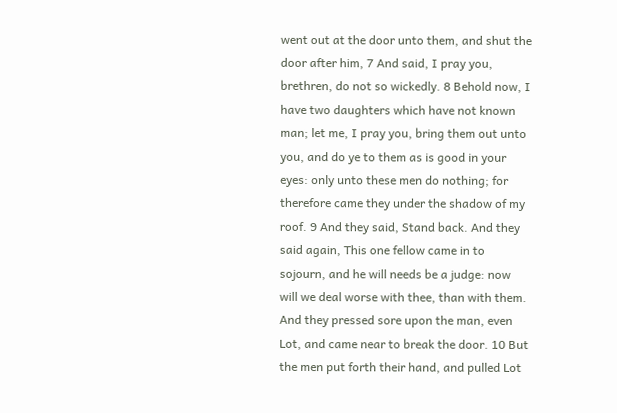went out at the door unto them, and shut the door after him, 7 And said, I pray you, brethren, do not so wickedly. 8 Behold now, I have two daughters which have not known man; let me, I pray you, bring them out unto you, and do ye to them as is good in your eyes: only unto these men do nothing; for therefore came they under the shadow of my roof. 9 And they said, Stand back. And they said again, This one fellow came in to sojourn, and he will needs be a judge: now will we deal worse with thee, than with them. And they pressed sore upon the man, even Lot, and came near to break the door. 10 But the men put forth their hand, and pulled Lot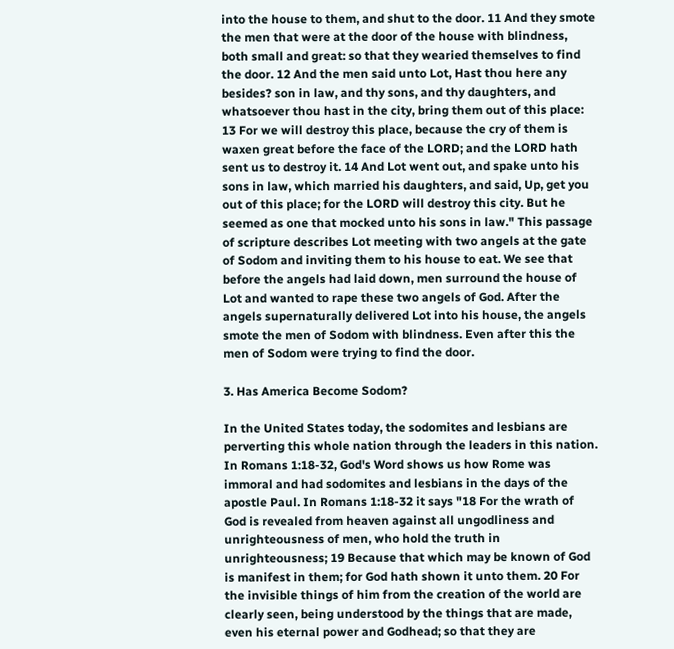into the house to them, and shut to the door. 11 And they smote the men that were at the door of the house with blindness, both small and great: so that they wearied themselves to find the door. 12 And the men said unto Lot, Hast thou here any besides? son in law, and thy sons, and thy daughters, and whatsoever thou hast in the city, bring them out of this place: 13 For we will destroy this place, because the cry of them is waxen great before the face of the LORD; and the LORD hath sent us to destroy it. 14 And Lot went out, and spake unto his sons in law, which married his daughters, and said, Up, get you out of this place; for the LORD will destroy this city. But he seemed as one that mocked unto his sons in law." This passage of scripture describes Lot meeting with two angels at the gate of Sodom and inviting them to his house to eat. We see that before the angels had laid down, men surround the house of Lot and wanted to rape these two angels of God. After the angels supernaturally delivered Lot into his house, the angels smote the men of Sodom with blindness. Even after this the men of Sodom were trying to find the door.

3. Has America Become Sodom?

In the United States today, the sodomites and lesbians are perverting this whole nation through the leaders in this nation. In Romans 1:18-32, God's Word shows us how Rome was immoral and had sodomites and lesbians in the days of the apostle Paul. In Romans 1:18-32 it says "18 For the wrath of God is revealed from heaven against all ungodliness and unrighteousness of men, who hold the truth in unrighteousness; 19 Because that which may be known of God is manifest in them; for God hath shown it unto them. 20 For the invisible things of him from the creation of the world are clearly seen, being understood by the things that are made, even his eternal power and Godhead; so that they are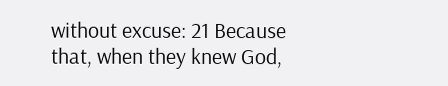without excuse: 21 Because that, when they knew God,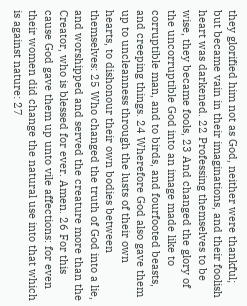they glorified him not as God, neither were thankful; but became vain in their imaginations, and their foolish heart was darkened. 22 Professing themselves to be wise, they became fools, 23 And changed the glory of the uncorruptible God into an image made like to corruptible man, and to birds, and fourfooted beasts, and creeping things. 24 Wherefore God also gave them up to uncleanness through the lusts of their own hearts, to dishonour their own bodies between themselves: 25 Who changed the truth of God into a lie, and worshipped and served the creature more than the Creator, who is blessed for ever. Amen. 26 For this cause God gave them up unto vile affections: for even their women did change the natural use into that which is against nature: 27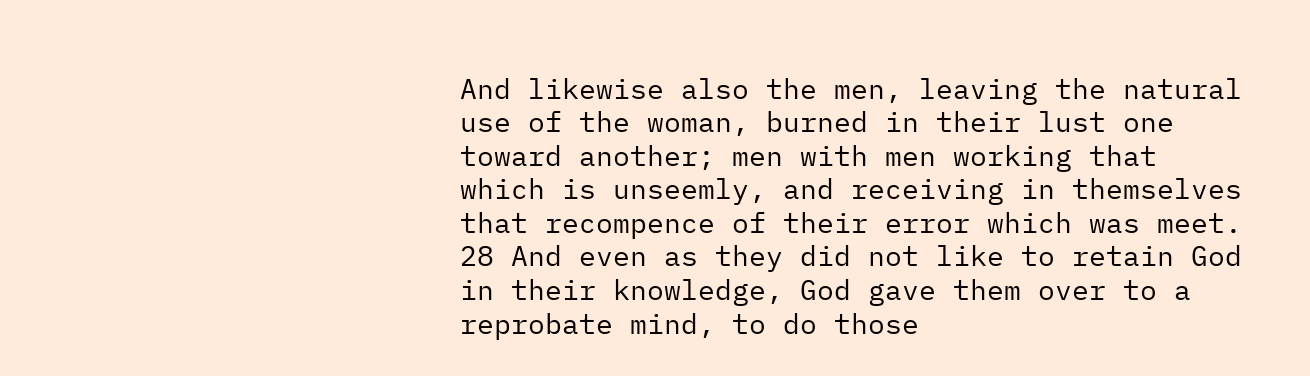And likewise also the men, leaving the natural use of the woman, burned in their lust one toward another; men with men working that which is unseemly, and receiving in themselves that recompence of their error which was meet. 28 And even as they did not like to retain God in their knowledge, God gave them over to a reprobate mind, to do those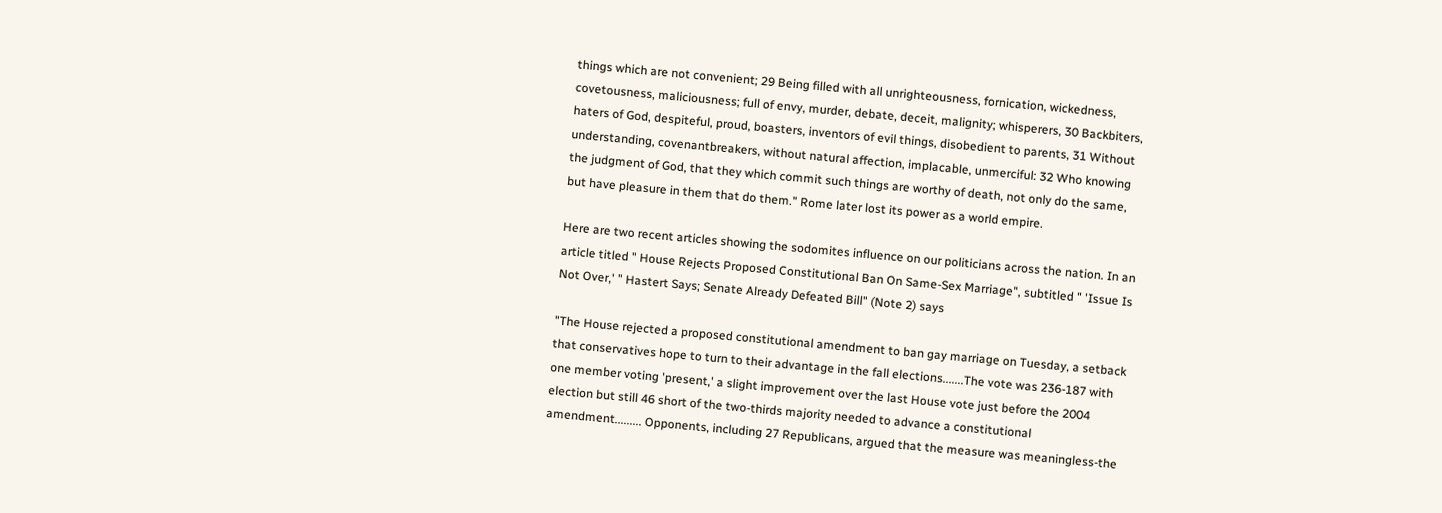things which are not convenient; 29 Being filled with all unrighteousness, fornication, wickedness, covetousness, maliciousness; full of envy, murder, debate, deceit, malignity; whisperers, 30 Backbiters, haters of God, despiteful, proud, boasters, inventors of evil things, disobedient to parents, 31 Without understanding, covenantbreakers, without natural affection, implacable, unmerciful: 32 Who knowing the judgment of God, that they which commit such things are worthy of death, not only do the same, but have pleasure in them that do them." Rome later lost its power as a world empire.

Here are two recent articles showing the sodomites influence on our politicians across the nation. In an article titled " House Rejects Proposed Constitutional Ban On Same-Sex Marriage", subtitled " 'Issue Is Not Over,' " Hastert Says; Senate Already Defeated Bill" (Note 2) says

"The House rejected a proposed constitutional amendment to ban gay marriage on Tuesday, a setback that conservatives hope to turn to their advantage in the fall elections.......The vote was 236-187 with one member voting 'present,' a slight improvement over the last House vote just before the 2004 election but still 46 short of the two-thirds majority needed to advance a constitutional amendment......... Opponents, including 27 Republicans, argued that the measure was meaningless-the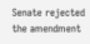Senate rejected the amendment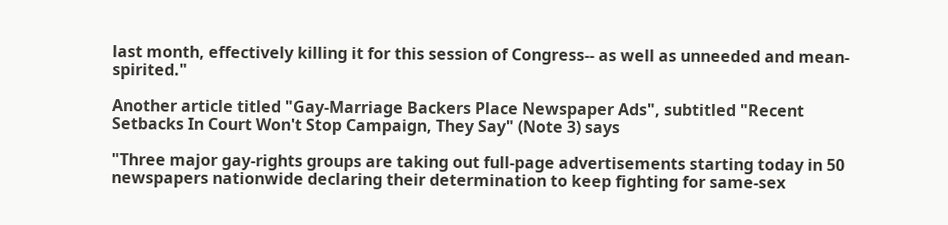last month, effectively killing it for this session of Congress-- as well as unneeded and mean-spirited."

Another article titled "Gay-Marriage Backers Place Newspaper Ads", subtitled "Recent Setbacks In Court Won't Stop Campaign, They Say" (Note 3) says

"Three major gay-rights groups are taking out full-page advertisements starting today in 50 newspapers nationwide declaring their determination to keep fighting for same-sex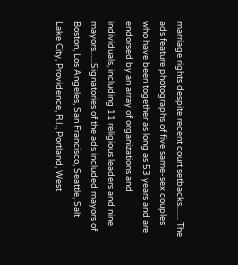marriage rights despite recent court setbacks....... The ads feature photographs of five same-sex couples who have been together as long as 53 years and are endorsed by an array of organizations and individuals, including 11 religious leaders and nine mayors......Signatories of the ads included mayors of Boston, Los Angeles, San Francisco, Seattle, Salt Lake City, Providence, R.I., Portland, West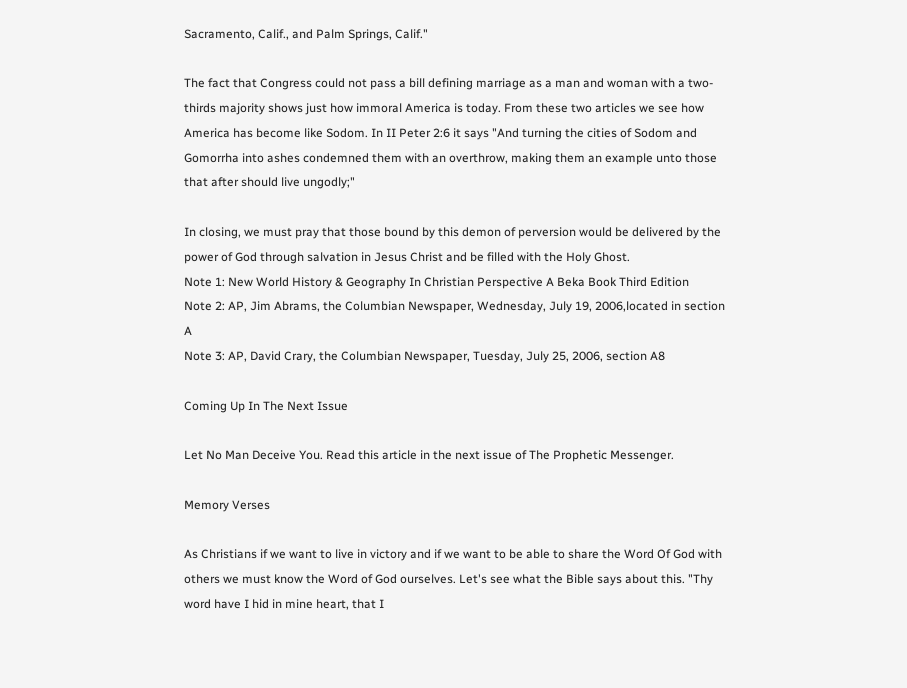Sacramento, Calif., and Palm Springs, Calif."

The fact that Congress could not pass a bill defining marriage as a man and woman with a two-thirds majority shows just how immoral America is today. From these two articles we see how America has become like Sodom. In II Peter 2:6 it says "And turning the cities of Sodom and Gomorrha into ashes condemned them with an overthrow, making them an example unto those that after should live ungodly;"

In closing, we must pray that those bound by this demon of perversion would be delivered by the power of God through salvation in Jesus Christ and be filled with the Holy Ghost.
Note 1: New World History & Geography In Christian Perspective A Beka Book Third Edition
Note 2: AP, Jim Abrams, the Columbian Newspaper, Wednesday, July 19, 2006,located in section A
Note 3: AP, David Crary, the Columbian Newspaper, Tuesday, July 25, 2006, section A8

Coming Up In The Next Issue

Let No Man Deceive You. Read this article in the next issue of The Prophetic Messenger.

Memory Verses

As Christians if we want to live in victory and if we want to be able to share the Word Of God with others we must know the Word of God ourselves. Let's see what the Bible says about this. "Thy word have I hid in mine heart, that I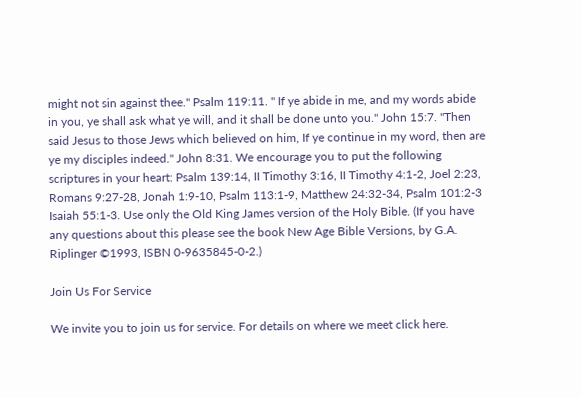might not sin against thee." Psalm 119:11. " If ye abide in me, and my words abide in you, ye shall ask what ye will, and it shall be done unto you." John 15:7. "Then said Jesus to those Jews which believed on him, If ye continue in my word, then are ye my disciples indeed." John 8:31. We encourage you to put the following scriptures in your heart: Psalm 139:14, II Timothy 3:16, II Timothy 4:1-2, Joel 2:23, Romans 9:27-28, Jonah 1:9-10, Psalm 113:1-9, Matthew 24:32-34, Psalm 101:2-3 Isaiah 55:1-3. Use only the Old King James version of the Holy Bible. (If you have any questions about this please see the book New Age Bible Versions, by G.A. Riplinger ©1993, ISBN 0-9635845-0-2.)

Join Us For Service

We invite you to join us for service. For details on where we meet click here.